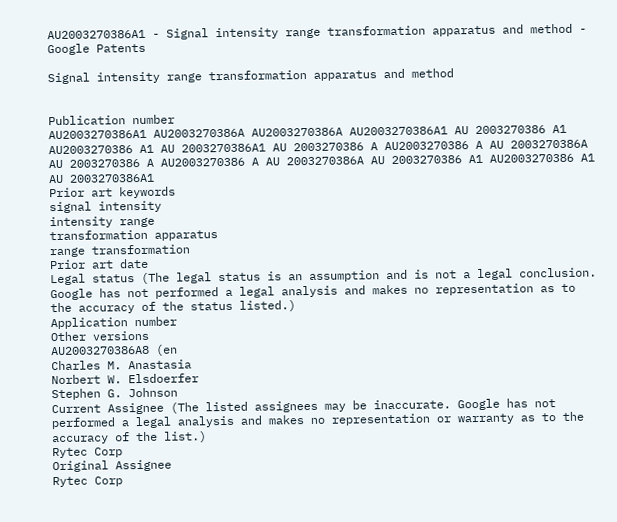AU2003270386A1 - Signal intensity range transformation apparatus and method - Google Patents

Signal intensity range transformation apparatus and method


Publication number
AU2003270386A1 AU2003270386A AU2003270386A AU2003270386A1 AU 2003270386 A1 AU2003270386 A1 AU 2003270386A1 AU 2003270386 A AU2003270386 A AU 2003270386A AU 2003270386 A AU2003270386 A AU 2003270386A AU 2003270386 A1 AU2003270386 A1 AU 2003270386A1
Prior art keywords
signal intensity
intensity range
transformation apparatus
range transformation
Prior art date
Legal status (The legal status is an assumption and is not a legal conclusion. Google has not performed a legal analysis and makes no representation as to the accuracy of the status listed.)
Application number
Other versions
AU2003270386A8 (en
Charles M. Anastasia
Norbert W. Elsdoerfer
Stephen G. Johnson
Current Assignee (The listed assignees may be inaccurate. Google has not performed a legal analysis and makes no representation or warranty as to the accuracy of the list.)
Rytec Corp
Original Assignee
Rytec Corp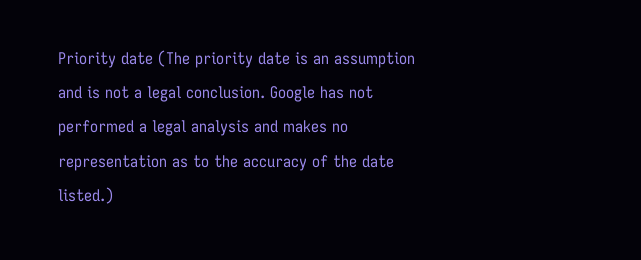Priority date (The priority date is an assumption and is not a legal conclusion. Google has not performed a legal analysis and makes no representation as to the accuracy of the date listed.)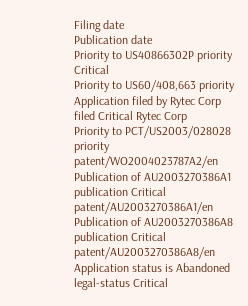Filing date
Publication date
Priority to US40866302P priority Critical
Priority to US60/408,663 priority
Application filed by Rytec Corp filed Critical Rytec Corp
Priority to PCT/US2003/028028 priority patent/WO2004023787A2/en
Publication of AU2003270386A1 publication Critical patent/AU2003270386A1/en
Publication of AU2003270386A8 publication Critical patent/AU2003270386A8/en
Application status is Abandoned legal-status Critical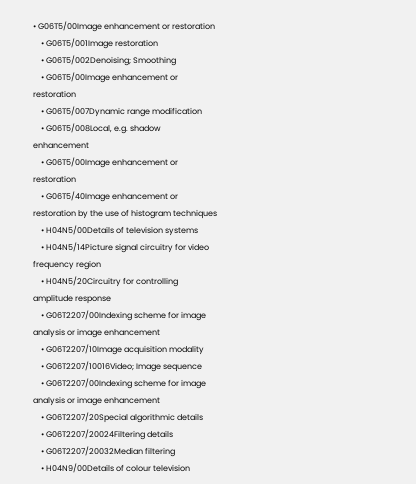• G06T5/00Image enhancement or restoration
    • G06T5/001Image restoration
    • G06T5/002Denoising; Smoothing
    • G06T5/00Image enhancement or restoration
    • G06T5/007Dynamic range modification
    • G06T5/008Local, e.g. shadow enhancement
    • G06T5/00Image enhancement or restoration
    • G06T5/40Image enhancement or restoration by the use of histogram techniques
    • H04N5/00Details of television systems
    • H04N5/14Picture signal circuitry for video frequency region
    • H04N5/20Circuitry for controlling amplitude response
    • G06T2207/00Indexing scheme for image analysis or image enhancement
    • G06T2207/10Image acquisition modality
    • G06T2207/10016Video; Image sequence
    • G06T2207/00Indexing scheme for image analysis or image enhancement
    • G06T2207/20Special algorithmic details
    • G06T2207/20024Filtering details
    • G06T2207/20032Median filtering
    • H04N9/00Details of colour television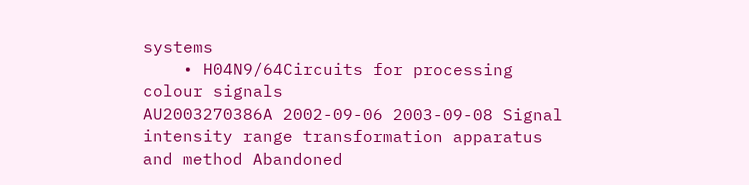systems
    • H04N9/64Circuits for processing colour signals
AU2003270386A 2002-09-06 2003-09-08 Signal intensity range transformation apparatus and method Abandoned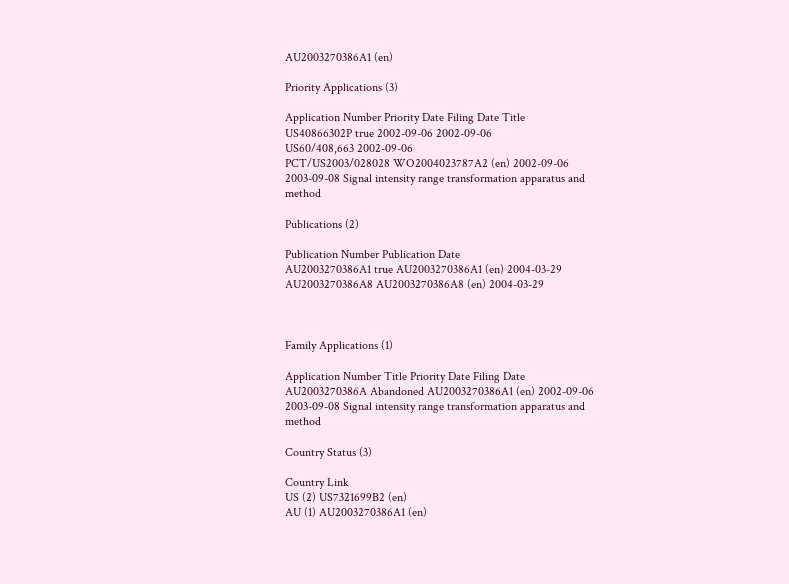AU2003270386A1 (en)

Priority Applications (3)

Application Number Priority Date Filing Date Title
US40866302P true 2002-09-06 2002-09-06
US60/408,663 2002-09-06
PCT/US2003/028028 WO2004023787A2 (en) 2002-09-06 2003-09-08 Signal intensity range transformation apparatus and method

Publications (2)

Publication Number Publication Date
AU2003270386A1 true AU2003270386A1 (en) 2004-03-29
AU2003270386A8 AU2003270386A8 (en) 2004-03-29



Family Applications (1)

Application Number Title Priority Date Filing Date
AU2003270386A Abandoned AU2003270386A1 (en) 2002-09-06 2003-09-08 Signal intensity range transformation apparatus and method

Country Status (3)

Country Link
US (2) US7321699B2 (en)
AU (1) AU2003270386A1 (en)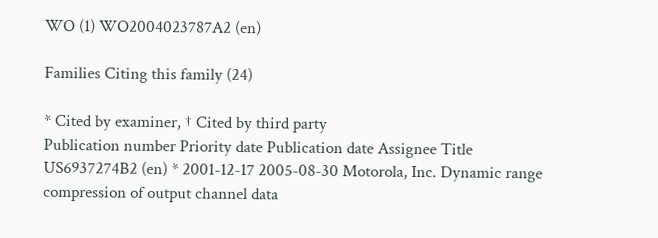WO (1) WO2004023787A2 (en)

Families Citing this family (24)

* Cited by examiner, † Cited by third party
Publication number Priority date Publication date Assignee Title
US6937274B2 (en) * 2001-12-17 2005-08-30 Motorola, Inc. Dynamic range compression of output channel data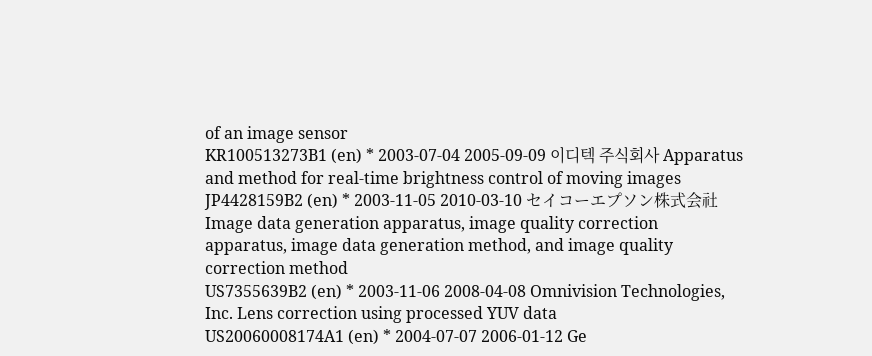of an image sensor
KR100513273B1 (en) * 2003-07-04 2005-09-09 이디텍 주식회사 Apparatus and method for real-time brightness control of moving images
JP4428159B2 (en) * 2003-11-05 2010-03-10 セイコーエプソン株式会社 Image data generation apparatus, image quality correction apparatus, image data generation method, and image quality correction method
US7355639B2 (en) * 2003-11-06 2008-04-08 Omnivision Technologies, Inc. Lens correction using processed YUV data
US20060008174A1 (en) * 2004-07-07 2006-01-12 Ge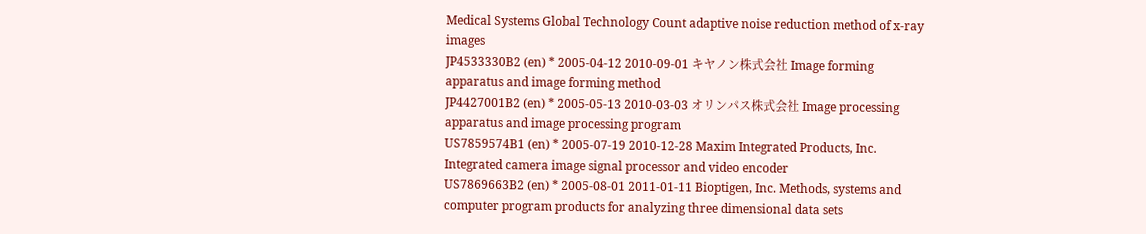Medical Systems Global Technology Count adaptive noise reduction method of x-ray images
JP4533330B2 (en) * 2005-04-12 2010-09-01 キヤノン株式会社 Image forming apparatus and image forming method
JP4427001B2 (en) * 2005-05-13 2010-03-03 オリンパス株式会社 Image processing apparatus and image processing program
US7859574B1 (en) * 2005-07-19 2010-12-28 Maxim Integrated Products, Inc. Integrated camera image signal processor and video encoder
US7869663B2 (en) * 2005-08-01 2011-01-11 Bioptigen, Inc. Methods, systems and computer program products for analyzing three dimensional data sets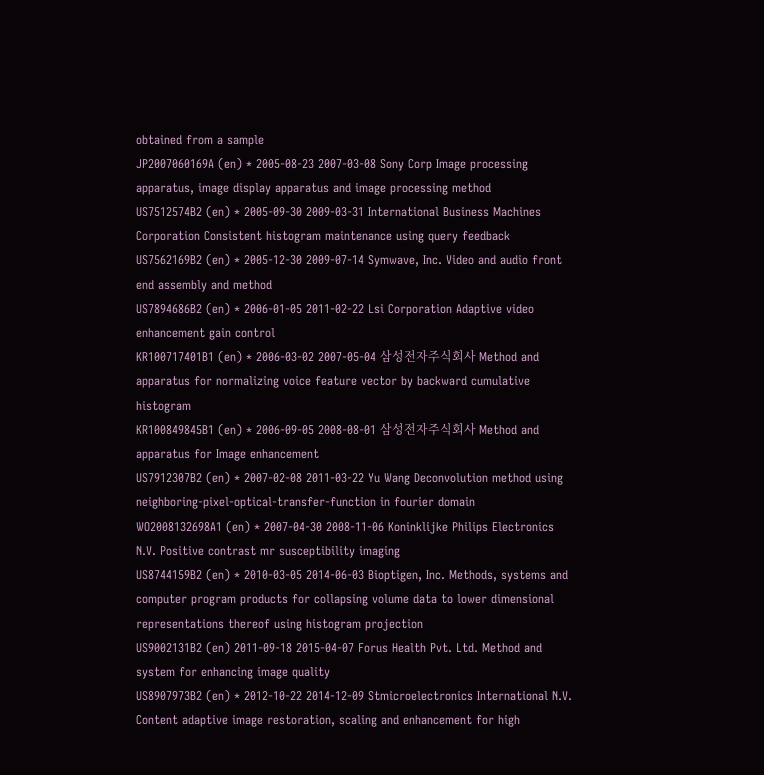obtained from a sample
JP2007060169A (en) * 2005-08-23 2007-03-08 Sony Corp Image processing apparatus, image display apparatus and image processing method
US7512574B2 (en) * 2005-09-30 2009-03-31 International Business Machines Corporation Consistent histogram maintenance using query feedback
US7562169B2 (en) * 2005-12-30 2009-07-14 Symwave, Inc. Video and audio front end assembly and method
US7894686B2 (en) * 2006-01-05 2011-02-22 Lsi Corporation Adaptive video enhancement gain control
KR100717401B1 (en) * 2006-03-02 2007-05-04 삼성전자주식회사 Method and apparatus for normalizing voice feature vector by backward cumulative histogram
KR100849845B1 (en) * 2006-09-05 2008-08-01 삼성전자주식회사 Method and apparatus for Image enhancement
US7912307B2 (en) * 2007-02-08 2011-03-22 Yu Wang Deconvolution method using neighboring-pixel-optical-transfer-function in fourier domain
WO2008132698A1 (en) * 2007-04-30 2008-11-06 Koninklijke Philips Electronics N.V. Positive contrast mr susceptibility imaging
US8744159B2 (en) * 2010-03-05 2014-06-03 Bioptigen, Inc. Methods, systems and computer program products for collapsing volume data to lower dimensional representations thereof using histogram projection
US9002131B2 (en) 2011-09-18 2015-04-07 Forus Health Pvt. Ltd. Method and system for enhancing image quality
US8907973B2 (en) * 2012-10-22 2014-12-09 Stmicroelectronics International N.V. Content adaptive image restoration, scaling and enhancement for high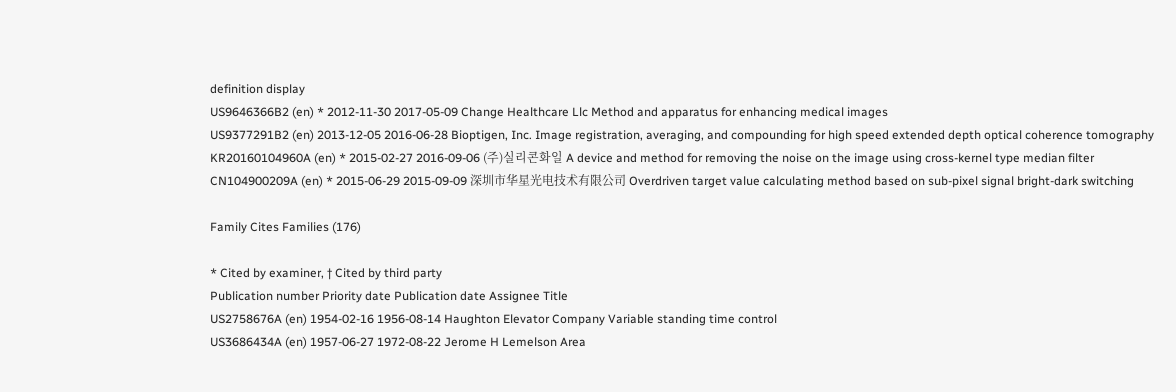definition display
US9646366B2 (en) * 2012-11-30 2017-05-09 Change Healthcare Llc Method and apparatus for enhancing medical images
US9377291B2 (en) 2013-12-05 2016-06-28 Bioptigen, Inc. Image registration, averaging, and compounding for high speed extended depth optical coherence tomography
KR20160104960A (en) * 2015-02-27 2016-09-06 (주)실리콘화일 A device and method for removing the noise on the image using cross-kernel type median filter
CN104900209A (en) * 2015-06-29 2015-09-09 深圳市华星光电技术有限公司 Overdriven target value calculating method based on sub-pixel signal bright-dark switching

Family Cites Families (176)

* Cited by examiner, † Cited by third party
Publication number Priority date Publication date Assignee Title
US2758676A (en) 1954-02-16 1956-08-14 Haughton Elevator Company Variable standing time control
US3686434A (en) 1957-06-27 1972-08-22 Jerome H Lemelson Area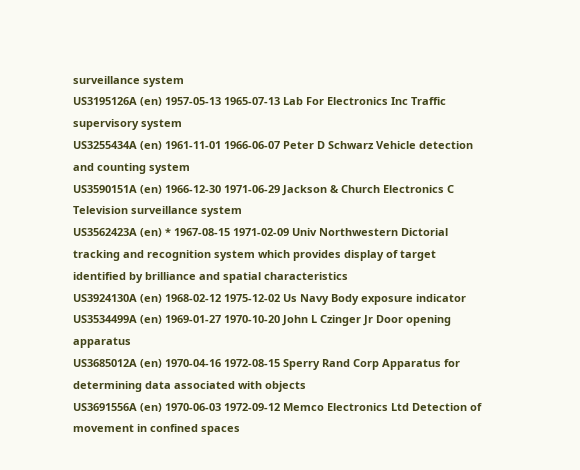surveillance system
US3195126A (en) 1957-05-13 1965-07-13 Lab For Electronics Inc Traffic supervisory system
US3255434A (en) 1961-11-01 1966-06-07 Peter D Schwarz Vehicle detection and counting system
US3590151A (en) 1966-12-30 1971-06-29 Jackson & Church Electronics C Television surveillance system
US3562423A (en) * 1967-08-15 1971-02-09 Univ Northwestern Dictorial tracking and recognition system which provides display of target identified by brilliance and spatial characteristics
US3924130A (en) 1968-02-12 1975-12-02 Us Navy Body exposure indicator
US3534499A (en) 1969-01-27 1970-10-20 John L Czinger Jr Door opening apparatus
US3685012A (en) 1970-04-16 1972-08-15 Sperry Rand Corp Apparatus for determining data associated with objects
US3691556A (en) 1970-06-03 1972-09-12 Memco Electronics Ltd Detection of movement in confined spaces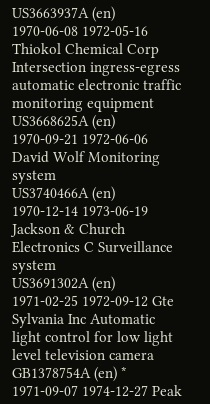US3663937A (en) 1970-06-08 1972-05-16 Thiokol Chemical Corp Intersection ingress-egress automatic electronic traffic monitoring equipment
US3668625A (en) 1970-09-21 1972-06-06 David Wolf Monitoring system
US3740466A (en) 1970-12-14 1973-06-19 Jackson & Church Electronics C Surveillance system
US3691302A (en) 1971-02-25 1972-09-12 Gte Sylvania Inc Automatic light control for low light level television camera
GB1378754A (en) * 1971-09-07 1974-12-27 Peak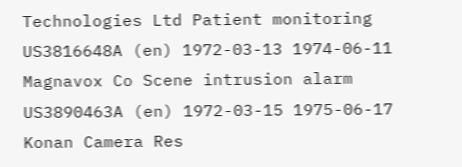Technologies Ltd Patient monitoring
US3816648A (en) 1972-03-13 1974-06-11 Magnavox Co Scene intrusion alarm
US3890463A (en) 1972-03-15 1975-06-17 Konan Camera Res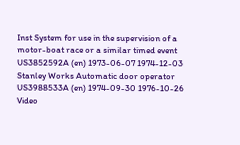Inst System for use in the supervision of a motor-boat race or a similar timed event
US3852592A (en) 1973-06-07 1974-12-03 Stanley Works Automatic door operator
US3988533A (en) 1974-09-30 1976-10-26 Video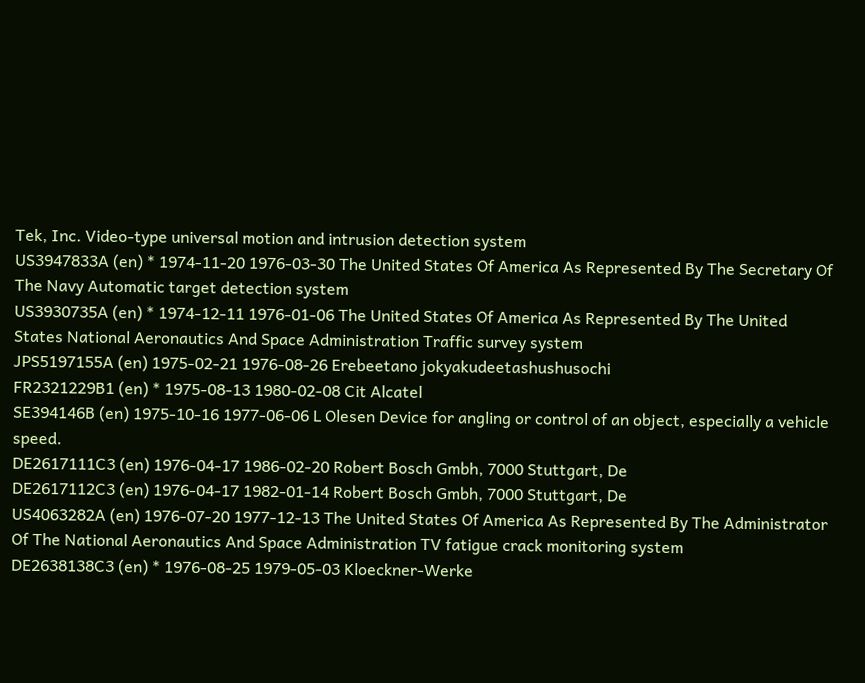Tek, Inc. Video-type universal motion and intrusion detection system
US3947833A (en) * 1974-11-20 1976-03-30 The United States Of America As Represented By The Secretary Of The Navy Automatic target detection system
US3930735A (en) * 1974-12-11 1976-01-06 The United States Of America As Represented By The United States National Aeronautics And Space Administration Traffic survey system
JPS5197155A (en) 1975-02-21 1976-08-26 Erebeetano jokyakudeetashushusochi
FR2321229B1 (en) * 1975-08-13 1980-02-08 Cit Alcatel
SE394146B (en) 1975-10-16 1977-06-06 L Olesen Device for angling or control of an object, especially a vehicle speed.
DE2617111C3 (en) 1976-04-17 1986-02-20 Robert Bosch Gmbh, 7000 Stuttgart, De
DE2617112C3 (en) 1976-04-17 1982-01-14 Robert Bosch Gmbh, 7000 Stuttgart, De
US4063282A (en) 1976-07-20 1977-12-13 The United States Of America As Represented By The Administrator Of The National Aeronautics And Space Administration TV fatigue crack monitoring system
DE2638138C3 (en) * 1976-08-25 1979-05-03 Kloeckner-Werke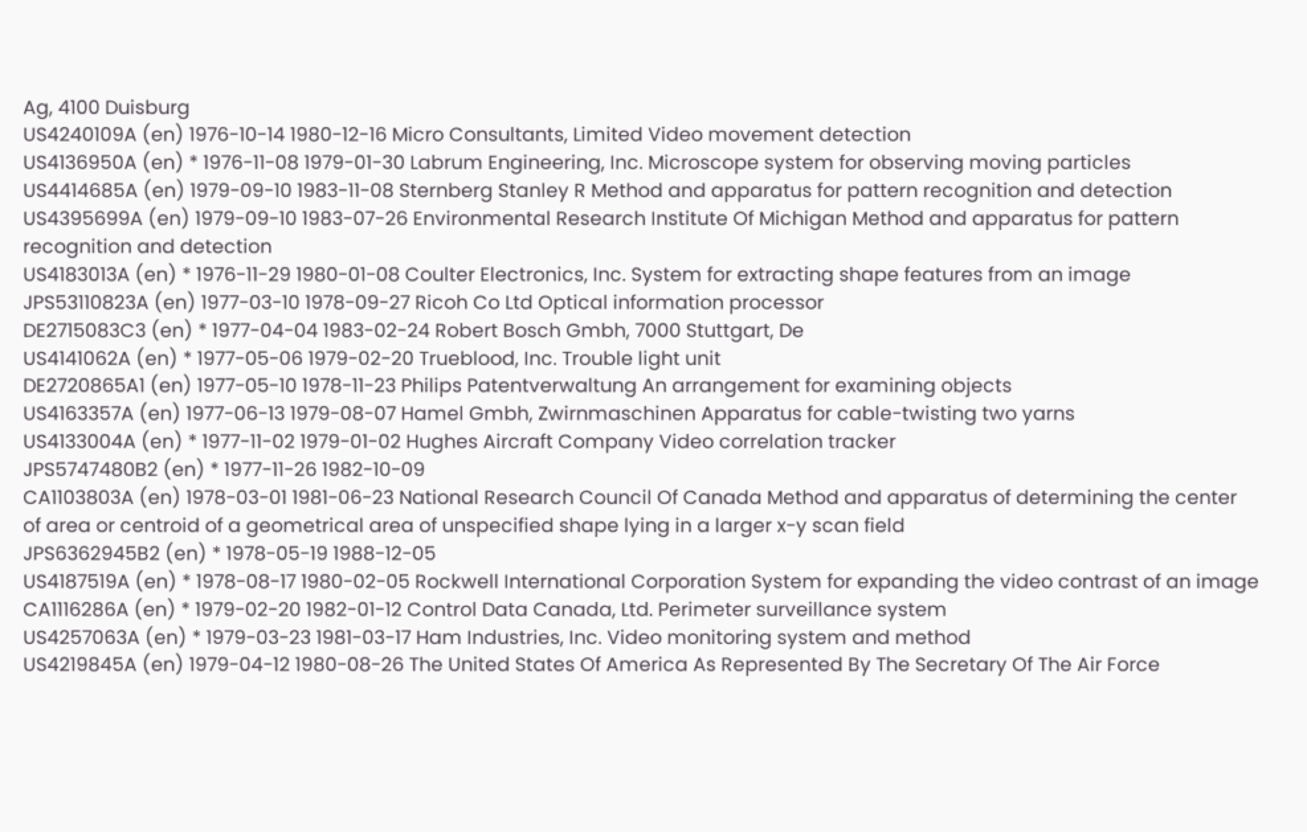Ag, 4100 Duisburg
US4240109A (en) 1976-10-14 1980-12-16 Micro Consultants, Limited Video movement detection
US4136950A (en) * 1976-11-08 1979-01-30 Labrum Engineering, Inc. Microscope system for observing moving particles
US4414685A (en) 1979-09-10 1983-11-08 Sternberg Stanley R Method and apparatus for pattern recognition and detection
US4395699A (en) 1979-09-10 1983-07-26 Environmental Research Institute Of Michigan Method and apparatus for pattern recognition and detection
US4183013A (en) * 1976-11-29 1980-01-08 Coulter Electronics, Inc. System for extracting shape features from an image
JPS53110823A (en) 1977-03-10 1978-09-27 Ricoh Co Ltd Optical information processor
DE2715083C3 (en) * 1977-04-04 1983-02-24 Robert Bosch Gmbh, 7000 Stuttgart, De
US4141062A (en) * 1977-05-06 1979-02-20 Trueblood, Inc. Trouble light unit
DE2720865A1 (en) 1977-05-10 1978-11-23 Philips Patentverwaltung An arrangement for examining objects
US4163357A (en) 1977-06-13 1979-08-07 Hamel Gmbh, Zwirnmaschinen Apparatus for cable-twisting two yarns
US4133004A (en) * 1977-11-02 1979-01-02 Hughes Aircraft Company Video correlation tracker
JPS5747480B2 (en) * 1977-11-26 1982-10-09
CA1103803A (en) 1978-03-01 1981-06-23 National Research Council Of Canada Method and apparatus of determining the center of area or centroid of a geometrical area of unspecified shape lying in a larger x-y scan field
JPS6362945B2 (en) * 1978-05-19 1988-12-05
US4187519A (en) * 1978-08-17 1980-02-05 Rockwell International Corporation System for expanding the video contrast of an image
CA1116286A (en) * 1979-02-20 1982-01-12 Control Data Canada, Ltd. Perimeter surveillance system
US4257063A (en) * 1979-03-23 1981-03-17 Ham Industries, Inc. Video monitoring system and method
US4219845A (en) 1979-04-12 1980-08-26 The United States Of America As Represented By The Secretary Of The Air Force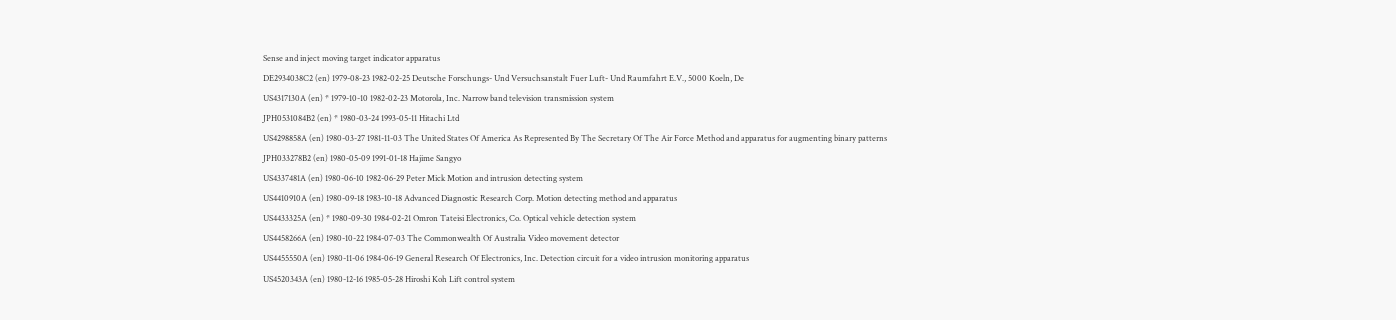Sense and inject moving target indicator apparatus
DE2934038C2 (en) 1979-08-23 1982-02-25 Deutsche Forschungs- Und Versuchsanstalt Fuer Luft- Und Raumfahrt E.V., 5000 Koeln, De
US4317130A (en) * 1979-10-10 1982-02-23 Motorola, Inc. Narrow band television transmission system
JPH0531084B2 (en) * 1980-03-24 1993-05-11 Hitachi Ltd
US4298858A (en) 1980-03-27 1981-11-03 The United States Of America As Represented By The Secretary Of The Air Force Method and apparatus for augmenting binary patterns
JPH033278B2 (en) 1980-05-09 1991-01-18 Hajime Sangyo
US4337481A (en) 1980-06-10 1982-06-29 Peter Mick Motion and intrusion detecting system
US4410910A (en) 1980-09-18 1983-10-18 Advanced Diagnostic Research Corp. Motion detecting method and apparatus
US4433325A (en) * 1980-09-30 1984-02-21 Omron Tateisi Electronics, Co. Optical vehicle detection system
US4458266A (en) 1980-10-22 1984-07-03 The Commonwealth Of Australia Video movement detector
US4455550A (en) 1980-11-06 1984-06-19 General Research Of Electronics, Inc. Detection circuit for a video intrusion monitoring apparatus
US4520343A (en) 1980-12-16 1985-05-28 Hiroshi Koh Lift control system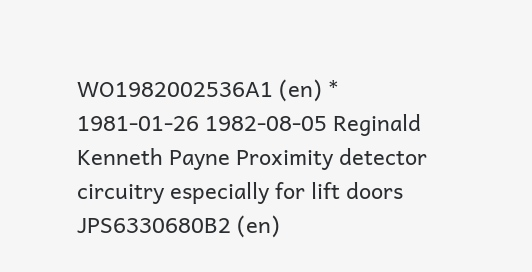WO1982002536A1 (en) * 1981-01-26 1982-08-05 Reginald Kenneth Payne Proximity detector circuitry especially for lift doors
JPS6330680B2 (en)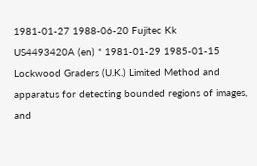1981-01-27 1988-06-20 Fujitec Kk
US4493420A (en) * 1981-01-29 1985-01-15 Lockwood Graders (U.K.) Limited Method and apparatus for detecting bounded regions of images, and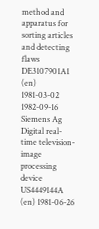method and apparatus for sorting articles and detecting flaws
DE3107901A1 (en) 1981-03-02 1982-09-16 Siemens Ag Digital real-time television-image processing device
US4449144A (en) 1981-06-26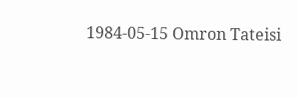1984-05-15 Omron Tateisi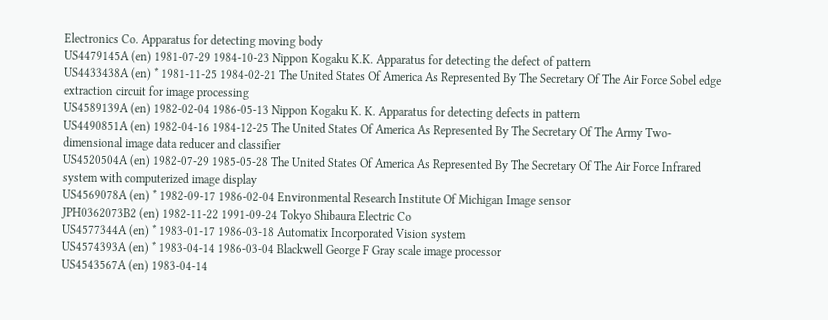Electronics Co. Apparatus for detecting moving body
US4479145A (en) 1981-07-29 1984-10-23 Nippon Kogaku K.K. Apparatus for detecting the defect of pattern
US4433438A (en) * 1981-11-25 1984-02-21 The United States Of America As Represented By The Secretary Of The Air Force Sobel edge extraction circuit for image processing
US4589139A (en) 1982-02-04 1986-05-13 Nippon Kogaku K. K. Apparatus for detecting defects in pattern
US4490851A (en) 1982-04-16 1984-12-25 The United States Of America As Represented By The Secretary Of The Army Two-dimensional image data reducer and classifier
US4520504A (en) 1982-07-29 1985-05-28 The United States Of America As Represented By The Secretary Of The Air Force Infrared system with computerized image display
US4569078A (en) * 1982-09-17 1986-02-04 Environmental Research Institute Of Michigan Image sensor
JPH0362073B2 (en) 1982-11-22 1991-09-24 Tokyo Shibaura Electric Co
US4577344A (en) * 1983-01-17 1986-03-18 Automatix Incorporated Vision system
US4574393A (en) * 1983-04-14 1986-03-04 Blackwell George F Gray scale image processor
US4543567A (en) 1983-04-14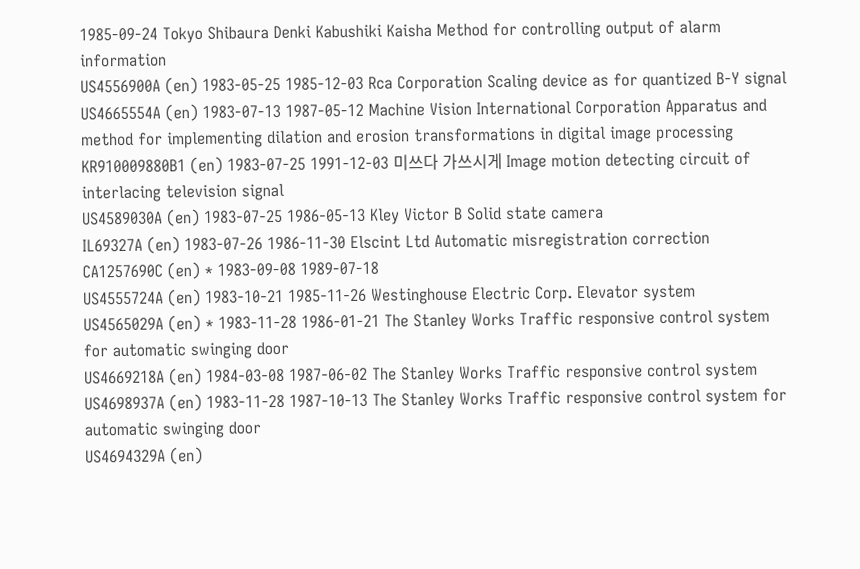1985-09-24 Tokyo Shibaura Denki Kabushiki Kaisha Method for controlling output of alarm information
US4556900A (en) 1983-05-25 1985-12-03 Rca Corporation Scaling device as for quantized B-Y signal
US4665554A (en) 1983-07-13 1987-05-12 Machine Vision International Corporation Apparatus and method for implementing dilation and erosion transformations in digital image processing
KR910009880B1 (en) 1983-07-25 1991-12-03 미쓰다 가쓰시게 Image motion detecting circuit of interlacing television signal
US4589030A (en) 1983-07-25 1986-05-13 Kley Victor B Solid state camera
IL69327A (en) 1983-07-26 1986-11-30 Elscint Ltd Automatic misregistration correction
CA1257690C (en) * 1983-09-08 1989-07-18
US4555724A (en) 1983-10-21 1985-11-26 Westinghouse Electric Corp. Elevator system
US4565029A (en) * 1983-11-28 1986-01-21 The Stanley Works Traffic responsive control system for automatic swinging door
US4669218A (en) 1984-03-08 1987-06-02 The Stanley Works Traffic responsive control system
US4698937A (en) 1983-11-28 1987-10-13 The Stanley Works Traffic responsive control system for automatic swinging door
US4694329A (en)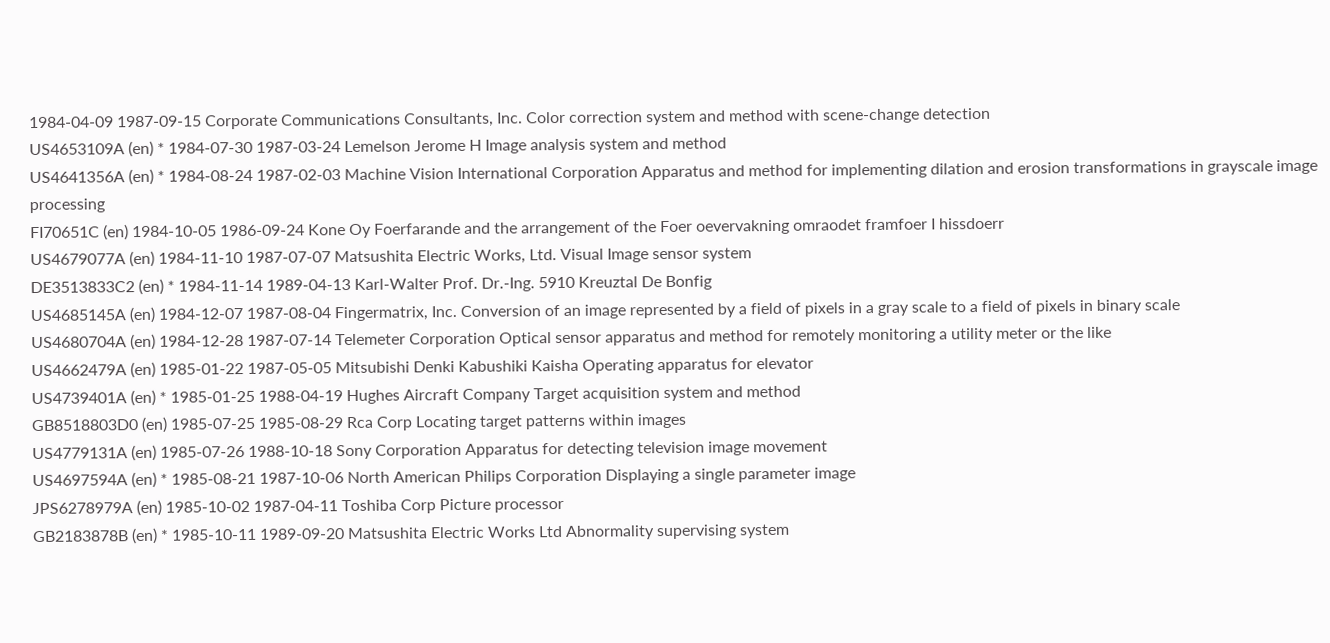1984-04-09 1987-09-15 Corporate Communications Consultants, Inc. Color correction system and method with scene-change detection
US4653109A (en) * 1984-07-30 1987-03-24 Lemelson Jerome H Image analysis system and method
US4641356A (en) * 1984-08-24 1987-02-03 Machine Vision International Corporation Apparatus and method for implementing dilation and erosion transformations in grayscale image processing
FI70651C (en) 1984-10-05 1986-09-24 Kone Oy Foerfarande and the arrangement of the Foer oevervakning omraodet framfoer I hissdoerr
US4679077A (en) 1984-11-10 1987-07-07 Matsushita Electric Works, Ltd. Visual Image sensor system
DE3513833C2 (en) * 1984-11-14 1989-04-13 Karl-Walter Prof. Dr.-Ing. 5910 Kreuztal De Bonfig
US4685145A (en) 1984-12-07 1987-08-04 Fingermatrix, Inc. Conversion of an image represented by a field of pixels in a gray scale to a field of pixels in binary scale
US4680704A (en) 1984-12-28 1987-07-14 Telemeter Corporation Optical sensor apparatus and method for remotely monitoring a utility meter or the like
US4662479A (en) 1985-01-22 1987-05-05 Mitsubishi Denki Kabushiki Kaisha Operating apparatus for elevator
US4739401A (en) * 1985-01-25 1988-04-19 Hughes Aircraft Company Target acquisition system and method
GB8518803D0 (en) 1985-07-25 1985-08-29 Rca Corp Locating target patterns within images
US4779131A (en) 1985-07-26 1988-10-18 Sony Corporation Apparatus for detecting television image movement
US4697594A (en) * 1985-08-21 1987-10-06 North American Philips Corporation Displaying a single parameter image
JPS6278979A (en) 1985-10-02 1987-04-11 Toshiba Corp Picture processor
GB2183878B (en) * 1985-10-11 1989-09-20 Matsushita Electric Works Ltd Abnormality supervising system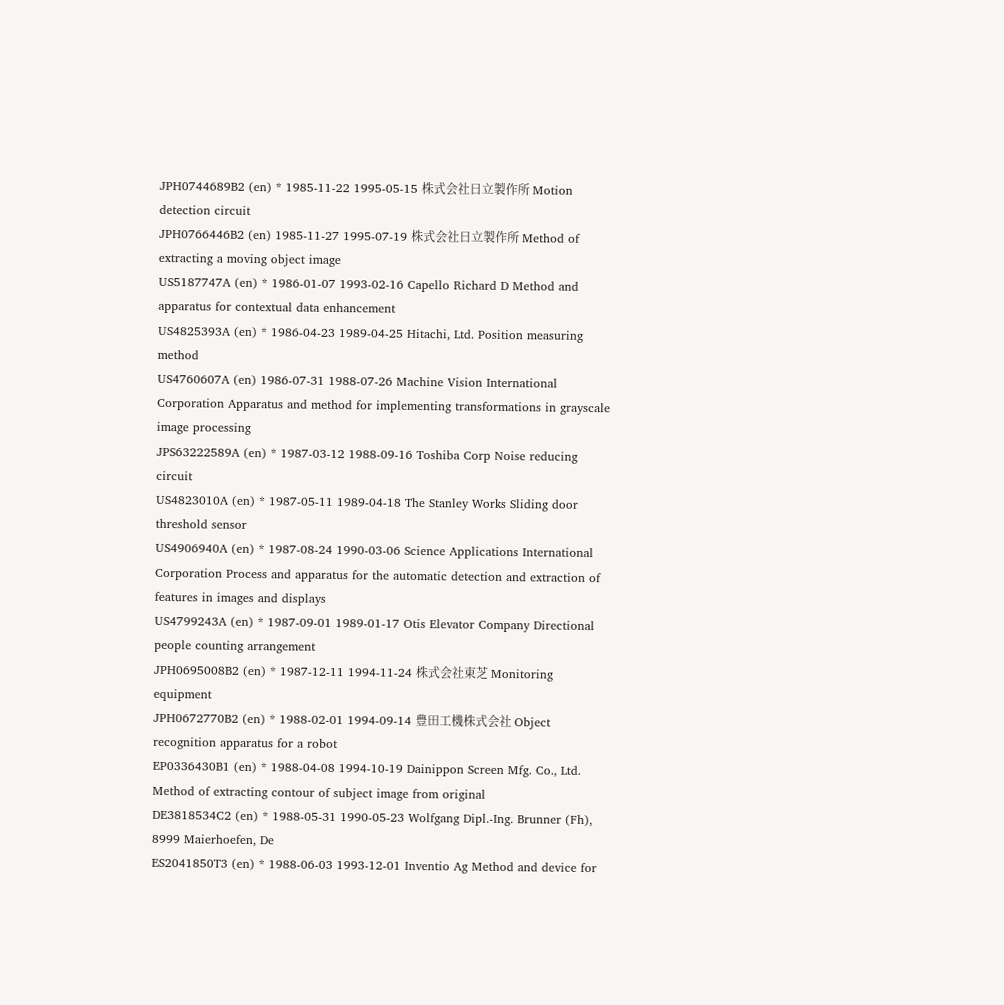JPH0744689B2 (en) * 1985-11-22 1995-05-15 株式会社日立製作所 Motion detection circuit
JPH0766446B2 (en) 1985-11-27 1995-07-19 株式会社日立製作所 Method of extracting a moving object image
US5187747A (en) * 1986-01-07 1993-02-16 Capello Richard D Method and apparatus for contextual data enhancement
US4825393A (en) * 1986-04-23 1989-04-25 Hitachi, Ltd. Position measuring method
US4760607A (en) 1986-07-31 1988-07-26 Machine Vision International Corporation Apparatus and method for implementing transformations in grayscale image processing
JPS63222589A (en) * 1987-03-12 1988-09-16 Toshiba Corp Noise reducing circuit
US4823010A (en) * 1987-05-11 1989-04-18 The Stanley Works Sliding door threshold sensor
US4906940A (en) * 1987-08-24 1990-03-06 Science Applications International Corporation Process and apparatus for the automatic detection and extraction of features in images and displays
US4799243A (en) * 1987-09-01 1989-01-17 Otis Elevator Company Directional people counting arrangement
JPH0695008B2 (en) * 1987-12-11 1994-11-24 株式会社東芝 Monitoring equipment
JPH0672770B2 (en) * 1988-02-01 1994-09-14 豊田工機株式会社 Object recognition apparatus for a robot
EP0336430B1 (en) * 1988-04-08 1994-10-19 Dainippon Screen Mfg. Co., Ltd. Method of extracting contour of subject image from original
DE3818534C2 (en) * 1988-05-31 1990-05-23 Wolfgang Dipl.-Ing. Brunner (Fh), 8999 Maierhoefen, De
ES2041850T3 (en) * 1988-06-03 1993-12-01 Inventio Ag Method and device for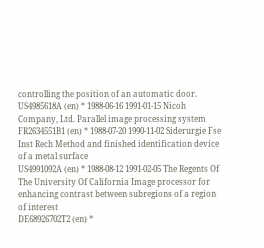controlling the position of an automatic door.
US4985618A (en) * 1988-06-16 1991-01-15 Nicoh Company, Ltd. Parallel image processing system
FR2634551B1 (en) * 1988-07-20 1990-11-02 Siderurgie Fse Inst Rech Method and finished identification device of a metal surface
US4991092A (en) * 1988-08-12 1991-02-05 The Regents Of The University Of California Image processor for enhancing contrast between subregions of a region of interest
DE68926702T2 (en) *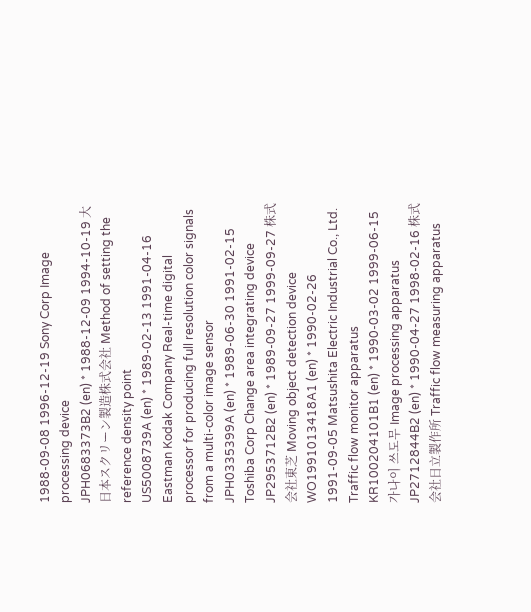1988-09-08 1996-12-19 Sony Corp Image processing device
JPH0683373B2 (en) * 1988-12-09 1994-10-19 大日本スクリーン製造株式会社 Method of setting the reference density point
US5008739A (en) * 1989-02-13 1991-04-16 Eastman Kodak Company Real-time digital processor for producing full resolution color signals from a multi-color image sensor
JPH0335399A (en) * 1989-06-30 1991-02-15 Toshiba Corp Change area integrating device
JP2953712B2 (en) * 1989-09-27 1999-09-27 株式会社東芝 Moving object detection device
WO1991013418A1 (en) * 1990-02-26 1991-09-05 Matsushita Electric Industrial Co., Ltd. Traffic flow monitor apparatus
KR100204101B1 (en) * 1990-03-02 1999-06-15 가나이 쓰도무 Image processing apparatus
JP2712844B2 (en) * 1990-04-27 1998-02-16 株式会社日立製作所 Traffic flow measuring apparatus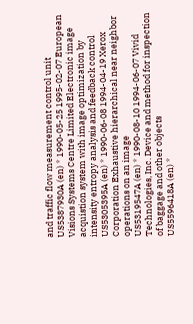and traffic flow measurement control unit
US5387930A (en) * 1990-05-25 1995-02-07 European Visions Systems Centre Limited Electronic image acquistion system with image optimization by intensity entropy analysis and feedback control
US5305395A (en) * 1990-06-08 1994-04-19 Xerox Corporation Exhaustive hierarchical near neighbor operations on an image
US5319547A (en) * 1990-08-10 1994-06-07 Vivid Technologies, Inc. Device and method for inspection of baggage and other objects
US5596418A (en) *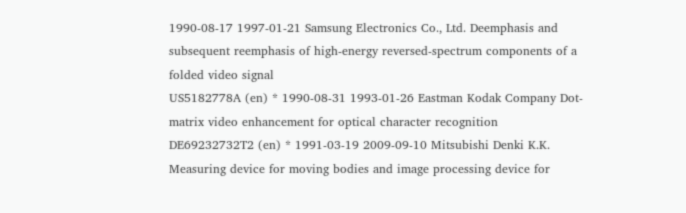1990-08-17 1997-01-21 Samsung Electronics Co., Ltd. Deemphasis and subsequent reemphasis of high-energy reversed-spectrum components of a folded video signal
US5182778A (en) * 1990-08-31 1993-01-26 Eastman Kodak Company Dot-matrix video enhancement for optical character recognition
DE69232732T2 (en) * 1991-03-19 2009-09-10 Mitsubishi Denki K.K. Measuring device for moving bodies and image processing device for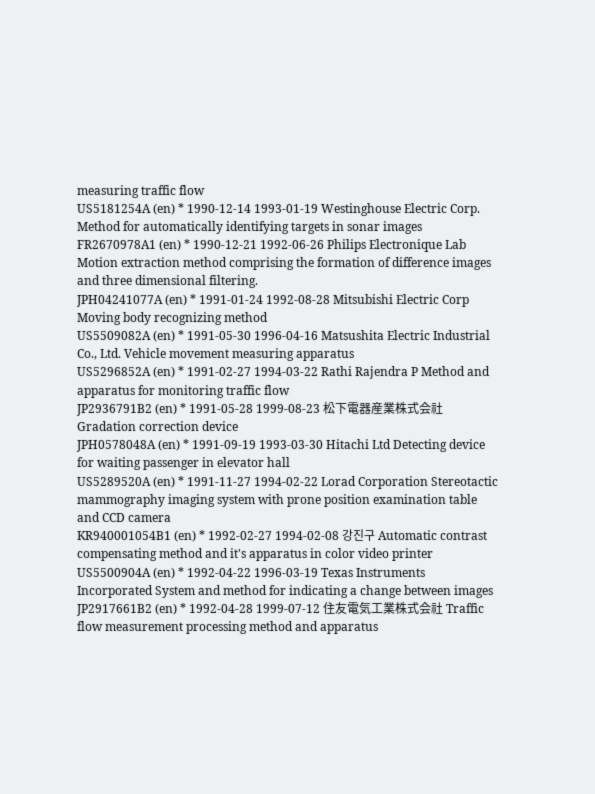measuring traffic flow
US5181254A (en) * 1990-12-14 1993-01-19 Westinghouse Electric Corp. Method for automatically identifying targets in sonar images
FR2670978A1 (en) * 1990-12-21 1992-06-26 Philips Electronique Lab Motion extraction method comprising the formation of difference images and three dimensional filtering.
JPH04241077A (en) * 1991-01-24 1992-08-28 Mitsubishi Electric Corp Moving body recognizing method
US5509082A (en) * 1991-05-30 1996-04-16 Matsushita Electric Industrial Co., Ltd. Vehicle movement measuring apparatus
US5296852A (en) * 1991-02-27 1994-03-22 Rathi Rajendra P Method and apparatus for monitoring traffic flow
JP2936791B2 (en) * 1991-05-28 1999-08-23 松下電器産業株式会社 Gradation correction device
JPH0578048A (en) * 1991-09-19 1993-03-30 Hitachi Ltd Detecting device for waiting passenger in elevator hall
US5289520A (en) * 1991-11-27 1994-02-22 Lorad Corporation Stereotactic mammography imaging system with prone position examination table and CCD camera
KR940001054B1 (en) * 1992-02-27 1994-02-08 강진구 Automatic contrast compensating method and it's apparatus in color video printer
US5500904A (en) * 1992-04-22 1996-03-19 Texas Instruments Incorporated System and method for indicating a change between images
JP2917661B2 (en) * 1992-04-28 1999-07-12 住友電気工業株式会社 Traffic flow measurement processing method and apparatus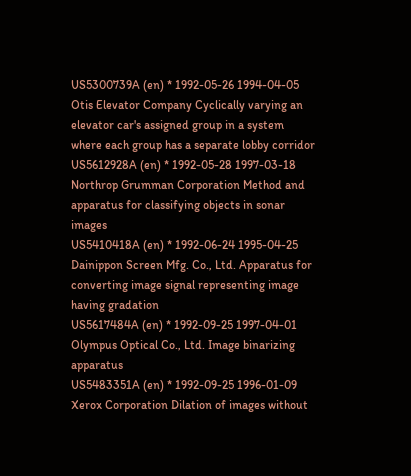US5300739A (en) * 1992-05-26 1994-04-05 Otis Elevator Company Cyclically varying an elevator car's assigned group in a system where each group has a separate lobby corridor
US5612928A (en) * 1992-05-28 1997-03-18 Northrop Grumman Corporation Method and apparatus for classifying objects in sonar images
US5410418A (en) * 1992-06-24 1995-04-25 Dainippon Screen Mfg. Co., Ltd. Apparatus for converting image signal representing image having gradation
US5617484A (en) * 1992-09-25 1997-04-01 Olympus Optical Co., Ltd. Image binarizing apparatus
US5483351A (en) * 1992-09-25 1996-01-09 Xerox Corporation Dilation of images without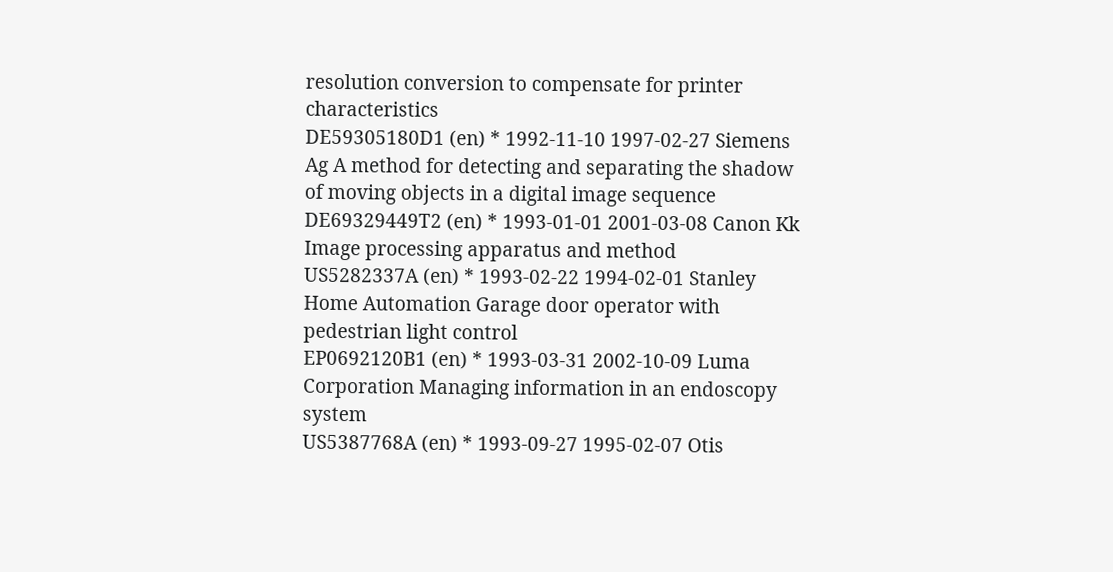resolution conversion to compensate for printer characteristics
DE59305180D1 (en) * 1992-11-10 1997-02-27 Siemens Ag A method for detecting and separating the shadow of moving objects in a digital image sequence
DE69329449T2 (en) * 1993-01-01 2001-03-08 Canon Kk Image processing apparatus and method
US5282337A (en) * 1993-02-22 1994-02-01 Stanley Home Automation Garage door operator with pedestrian light control
EP0692120B1 (en) * 1993-03-31 2002-10-09 Luma Corporation Managing information in an endoscopy system
US5387768A (en) * 1993-09-27 1995-02-07 Otis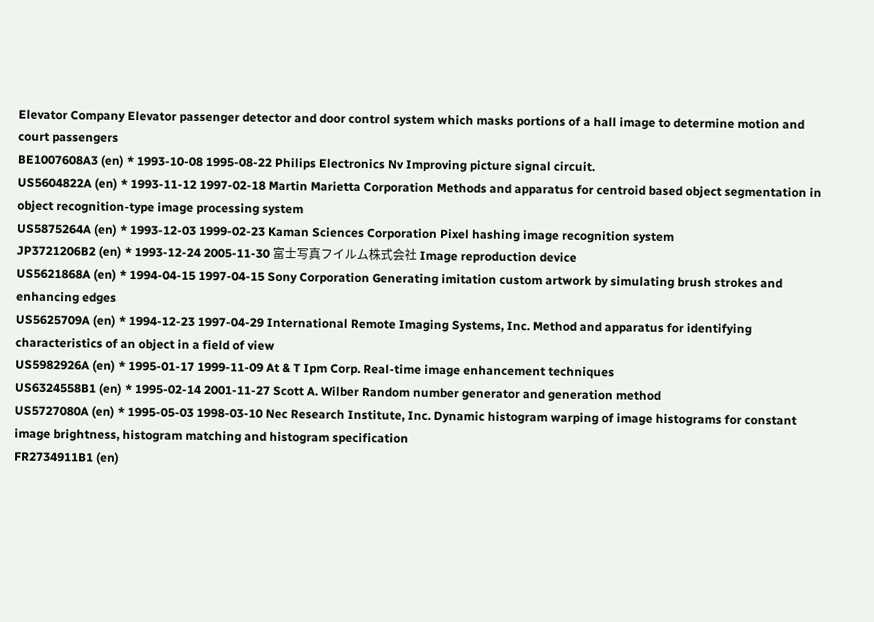Elevator Company Elevator passenger detector and door control system which masks portions of a hall image to determine motion and court passengers
BE1007608A3 (en) * 1993-10-08 1995-08-22 Philips Electronics Nv Improving picture signal circuit.
US5604822A (en) * 1993-11-12 1997-02-18 Martin Marietta Corporation Methods and apparatus for centroid based object segmentation in object recognition-type image processing system
US5875264A (en) * 1993-12-03 1999-02-23 Kaman Sciences Corporation Pixel hashing image recognition system
JP3721206B2 (en) * 1993-12-24 2005-11-30 富士写真フイルム株式会社 Image reproduction device
US5621868A (en) * 1994-04-15 1997-04-15 Sony Corporation Generating imitation custom artwork by simulating brush strokes and enhancing edges
US5625709A (en) * 1994-12-23 1997-04-29 International Remote Imaging Systems, Inc. Method and apparatus for identifying characteristics of an object in a field of view
US5982926A (en) * 1995-01-17 1999-11-09 At & T Ipm Corp. Real-time image enhancement techniques
US6324558B1 (en) * 1995-02-14 2001-11-27 Scott A. Wilber Random number generator and generation method
US5727080A (en) * 1995-05-03 1998-03-10 Nec Research Institute, Inc. Dynamic histogram warping of image histograms for constant image brightness, histogram matching and histogram specification
FR2734911B1 (en)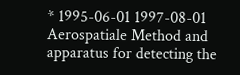* 1995-06-01 1997-08-01 Aerospatiale Method and apparatus for detecting the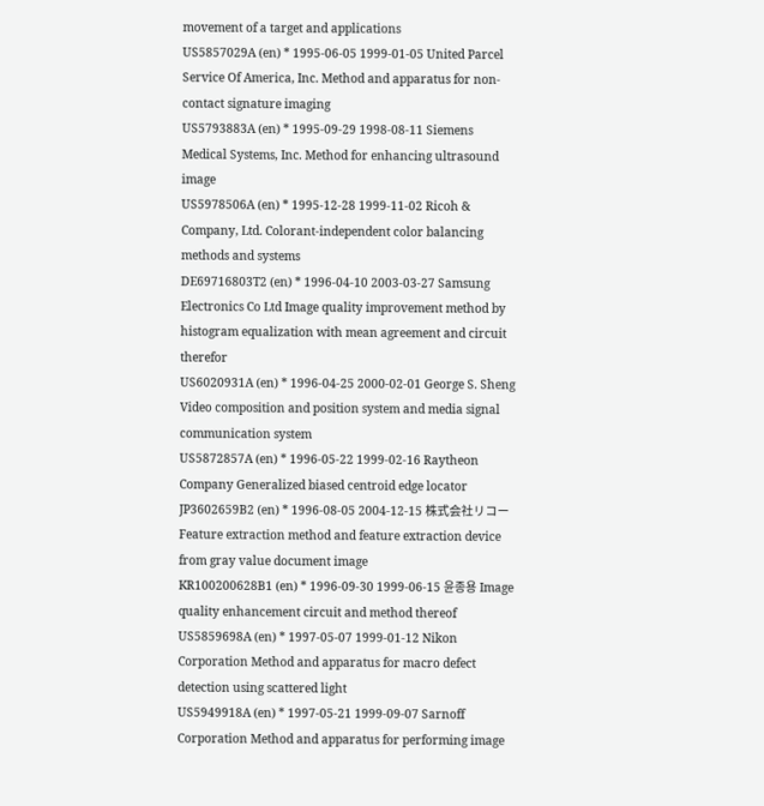movement of a target and applications
US5857029A (en) * 1995-06-05 1999-01-05 United Parcel Service Of America, Inc. Method and apparatus for non-contact signature imaging
US5793883A (en) * 1995-09-29 1998-08-11 Siemens Medical Systems, Inc. Method for enhancing ultrasound image
US5978506A (en) * 1995-12-28 1999-11-02 Ricoh & Company, Ltd. Colorant-independent color balancing methods and systems
DE69716803T2 (en) * 1996-04-10 2003-03-27 Samsung Electronics Co Ltd Image quality improvement method by histogram equalization with mean agreement and circuit therefor
US6020931A (en) * 1996-04-25 2000-02-01 George S. Sheng Video composition and position system and media signal communication system
US5872857A (en) * 1996-05-22 1999-02-16 Raytheon Company Generalized biased centroid edge locator
JP3602659B2 (en) * 1996-08-05 2004-12-15 株式会社リコー Feature extraction method and feature extraction device from gray value document image
KR100200628B1 (en) * 1996-09-30 1999-06-15 윤종용 Image quality enhancement circuit and method thereof
US5859698A (en) * 1997-05-07 1999-01-12 Nikon Corporation Method and apparatus for macro defect detection using scattered light
US5949918A (en) * 1997-05-21 1999-09-07 Sarnoff Corporation Method and apparatus for performing image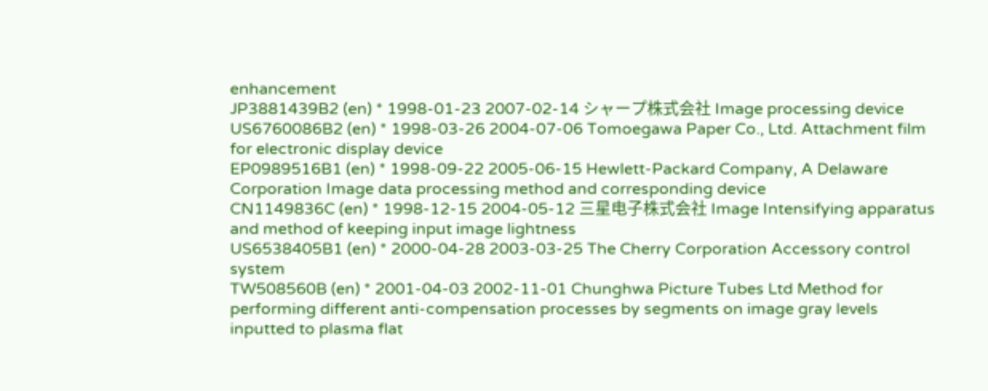enhancement
JP3881439B2 (en) * 1998-01-23 2007-02-14 シャープ株式会社 Image processing device
US6760086B2 (en) * 1998-03-26 2004-07-06 Tomoegawa Paper Co., Ltd. Attachment film for electronic display device
EP0989516B1 (en) * 1998-09-22 2005-06-15 Hewlett-Packard Company, A Delaware Corporation Image data processing method and corresponding device
CN1149836C (en) * 1998-12-15 2004-05-12 三星电子株式会社 Image Intensifying apparatus and method of keeping input image lightness
US6538405B1 (en) * 2000-04-28 2003-03-25 The Cherry Corporation Accessory control system
TW508560B (en) * 2001-04-03 2002-11-01 Chunghwa Picture Tubes Ltd Method for performing different anti-compensation processes by segments on image gray levels inputted to plasma flat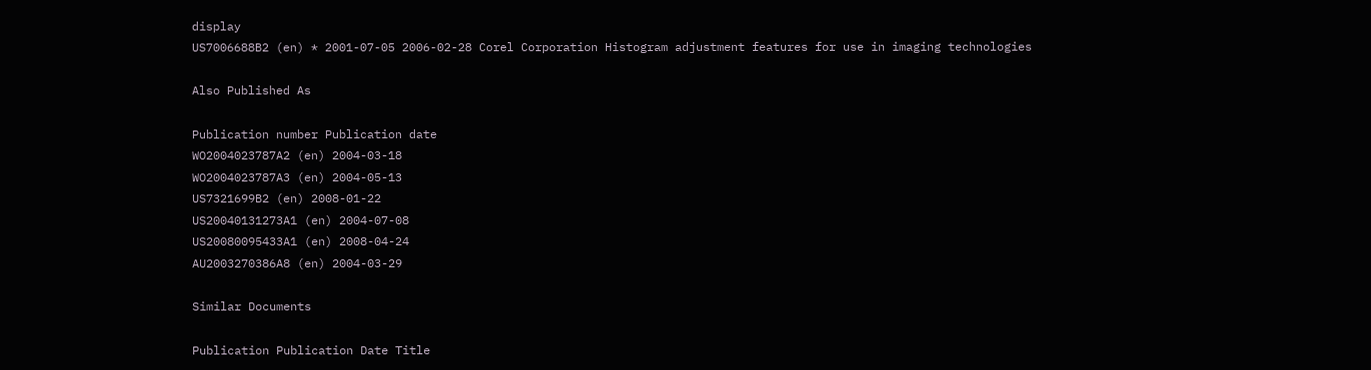display
US7006688B2 (en) * 2001-07-05 2006-02-28 Corel Corporation Histogram adjustment features for use in imaging technologies

Also Published As

Publication number Publication date
WO2004023787A2 (en) 2004-03-18
WO2004023787A3 (en) 2004-05-13
US7321699B2 (en) 2008-01-22
US20040131273A1 (en) 2004-07-08
US20080095433A1 (en) 2008-04-24
AU2003270386A8 (en) 2004-03-29

Similar Documents

Publication Publication Date Title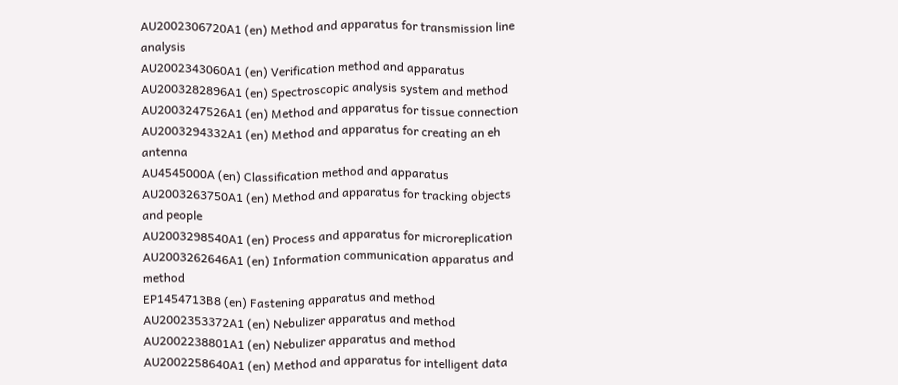AU2002306720A1 (en) Method and apparatus for transmission line analysis
AU2002343060A1 (en) Verification method and apparatus
AU2003282896A1 (en) Spectroscopic analysis system and method
AU2003247526A1 (en) Method and apparatus for tissue connection
AU2003294332A1 (en) Method and apparatus for creating an eh antenna
AU4545000A (en) Classification method and apparatus
AU2003263750A1 (en) Method and apparatus for tracking objects and people
AU2003298540A1 (en) Process and apparatus for microreplication
AU2003262646A1 (en) Information communication apparatus and method
EP1454713B8 (en) Fastening apparatus and method
AU2002353372A1 (en) Nebulizer apparatus and method
AU2002238801A1 (en) Nebulizer apparatus and method
AU2002258640A1 (en) Method and apparatus for intelligent data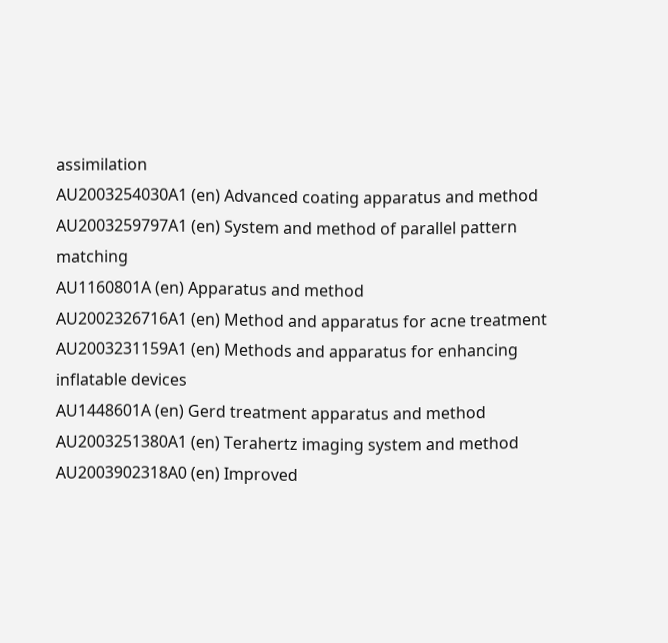assimilation
AU2003254030A1 (en) Advanced coating apparatus and method
AU2003259797A1 (en) System and method of parallel pattern matching
AU1160801A (en) Apparatus and method
AU2002326716A1 (en) Method and apparatus for acne treatment
AU2003231159A1 (en) Methods and apparatus for enhancing inflatable devices
AU1448601A (en) Gerd treatment apparatus and method
AU2003251380A1 (en) Terahertz imaging system and method
AU2003902318A0 (en) Improved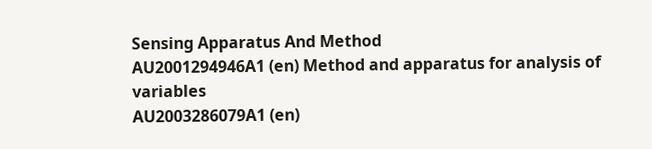Sensing Apparatus And Method
AU2001294946A1 (en) Method and apparatus for analysis of variables
AU2003286079A1 (en)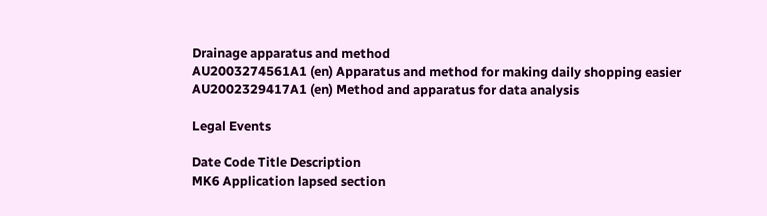Drainage apparatus and method
AU2003274561A1 (en) Apparatus and method for making daily shopping easier
AU2002329417A1 (en) Method and apparatus for data analysis

Legal Events

Date Code Title Description
MK6 Application lapsed section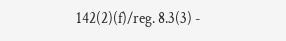142(2)(f)/reg. 8.3(3) -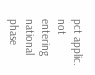pct applic. not entering national phase